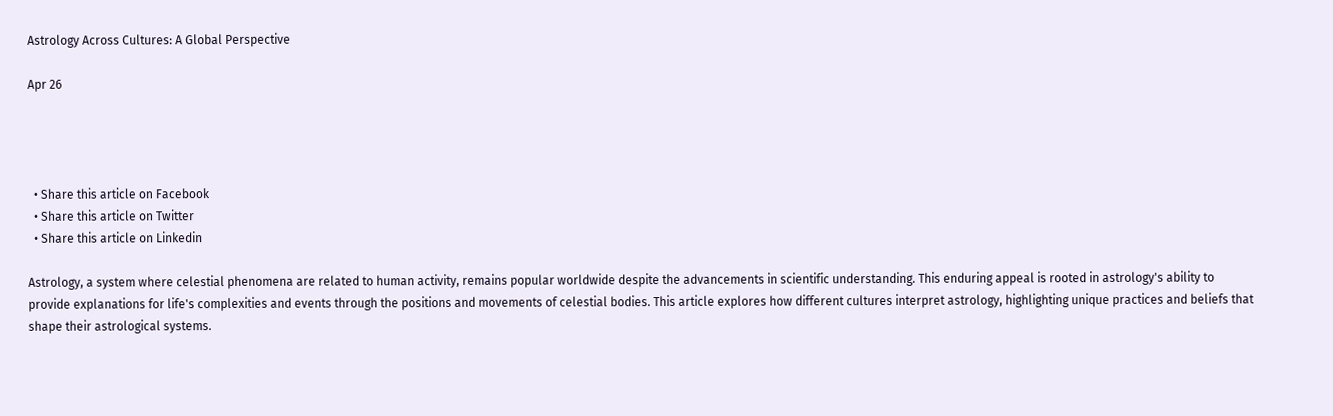Astrology Across Cultures: A Global Perspective

Apr 26




  • Share this article on Facebook
  • Share this article on Twitter
  • Share this article on Linkedin

Astrology, a system where celestial phenomena are related to human activity, remains popular worldwide despite the advancements in scientific understanding. This enduring appeal is rooted in astrology's ability to provide explanations for life's complexities and events through the positions and movements of celestial bodies. This article explores how different cultures interpret astrology, highlighting unique practices and beliefs that shape their astrological systems.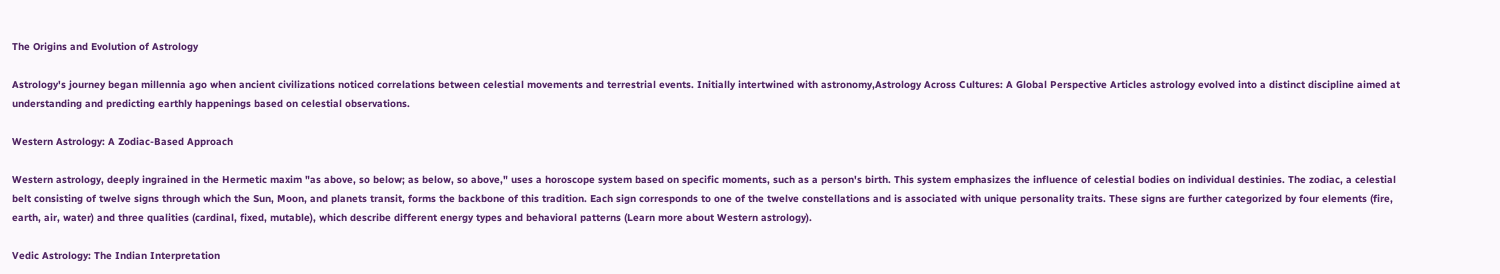The Origins and Evolution of Astrology

Astrology's journey began millennia ago when ancient civilizations noticed correlations between celestial movements and terrestrial events. Initially intertwined with astronomy,Astrology Across Cultures: A Global Perspective Articles astrology evolved into a distinct discipline aimed at understanding and predicting earthly happenings based on celestial observations.

Western Astrology: A Zodiac-Based Approach

Western astrology, deeply ingrained in the Hermetic maxim "as above, so below; as below, so above," uses a horoscope system based on specific moments, such as a person's birth. This system emphasizes the influence of celestial bodies on individual destinies. The zodiac, a celestial belt consisting of twelve signs through which the Sun, Moon, and planets transit, forms the backbone of this tradition. Each sign corresponds to one of the twelve constellations and is associated with unique personality traits. These signs are further categorized by four elements (fire, earth, air, water) and three qualities (cardinal, fixed, mutable), which describe different energy types and behavioral patterns (Learn more about Western astrology).

Vedic Astrology: The Indian Interpretation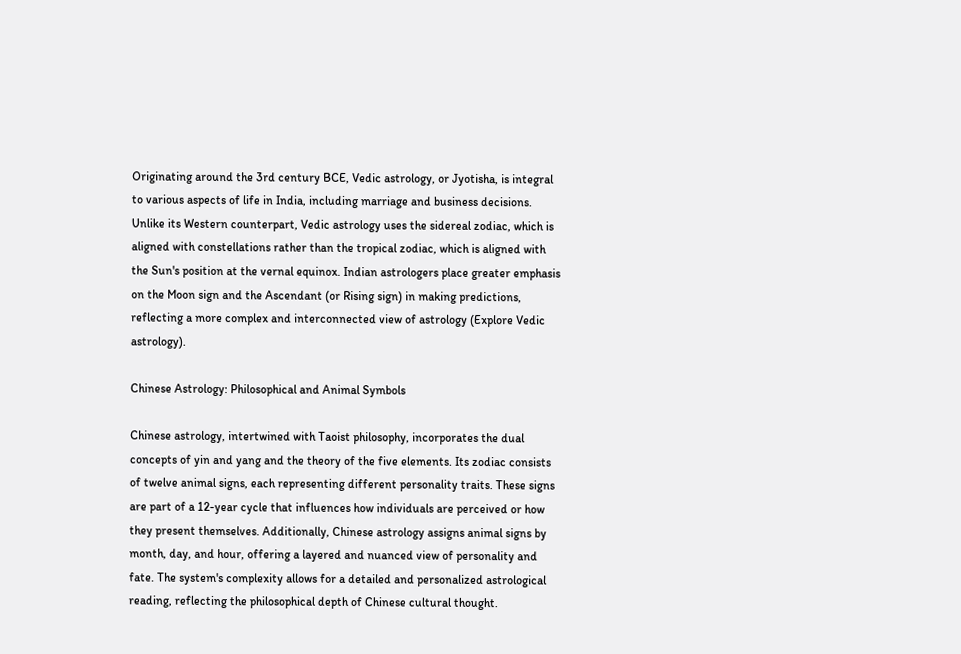Originating around the 3rd century BCE, Vedic astrology, or Jyotisha, is integral to various aspects of life in India, including marriage and business decisions. Unlike its Western counterpart, Vedic astrology uses the sidereal zodiac, which is aligned with constellations rather than the tropical zodiac, which is aligned with the Sun's position at the vernal equinox. Indian astrologers place greater emphasis on the Moon sign and the Ascendant (or Rising sign) in making predictions, reflecting a more complex and interconnected view of astrology (Explore Vedic astrology).

Chinese Astrology: Philosophical and Animal Symbols

Chinese astrology, intertwined with Taoist philosophy, incorporates the dual concepts of yin and yang and the theory of the five elements. Its zodiac consists of twelve animal signs, each representing different personality traits. These signs are part of a 12-year cycle that influences how individuals are perceived or how they present themselves. Additionally, Chinese astrology assigns animal signs by month, day, and hour, offering a layered and nuanced view of personality and fate. The system's complexity allows for a detailed and personalized astrological reading, reflecting the philosophical depth of Chinese cultural thought.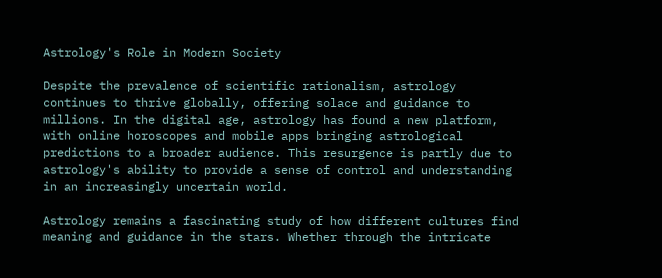Astrology's Role in Modern Society

Despite the prevalence of scientific rationalism, astrology continues to thrive globally, offering solace and guidance to millions. In the digital age, astrology has found a new platform, with online horoscopes and mobile apps bringing astrological predictions to a broader audience. This resurgence is partly due to astrology's ability to provide a sense of control and understanding in an increasingly uncertain world.

Astrology remains a fascinating study of how different cultures find meaning and guidance in the stars. Whether through the intricate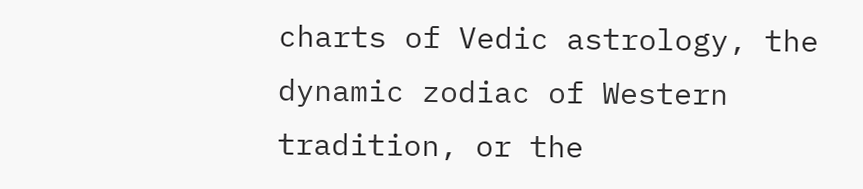charts of Vedic astrology, the dynamic zodiac of Western tradition, or the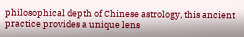philosophical depth of Chinese astrology, this ancient practice provides a unique lens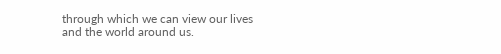through which we can view our lives and the world around us.